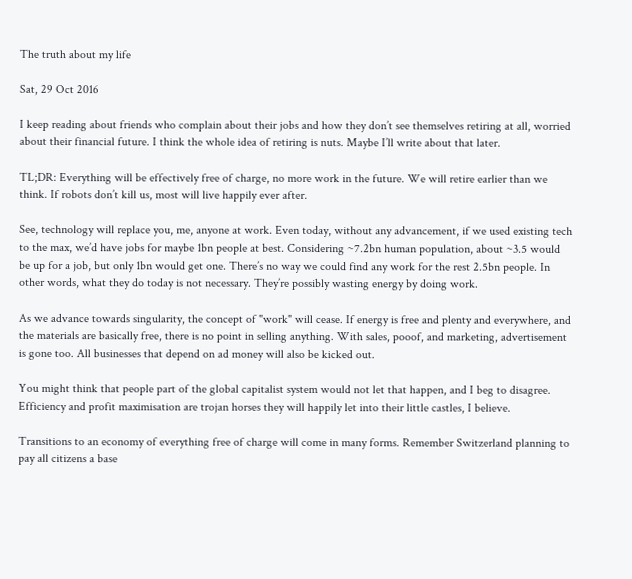The truth about my life

Sat, 29 Oct 2016

I keep reading about friends who complain about their jobs and how they don’t see themselves retiring at all, worried about their financial future. I think the whole idea of retiring is nuts. Maybe I’ll write about that later.

TL;DR: Everything will be effectively free of charge, no more work in the future. We will retire earlier than we think. If robots don’t kill us, most will live happily ever after.

See, technology will replace you, me, anyone at work. Even today, without any advancement, if we used existing tech to the max, we’d have jobs for maybe 1bn people at best. Considering ~7.2bn human population, about ~3.5 would be up for a job, but only 1bn would get one. There’s no way we could find any work for the rest 2.5bn people. In other words, what they do today is not necessary. They’re possibly wasting energy by doing work.

As we advance towards singularity, the concept of "work" will cease. If energy is free and plenty and everywhere, and the materials are basically free, there is no point in selling anything. With sales, pooof, and marketing, advertisement is gone too. All businesses that depend on ad money will also be kicked out.

You might think that people part of the global capitalist system would not let that happen, and I beg to disagree. Efficiency and profit maximisation are trojan horses they will happily let into their little castles, I believe.

Transitions to an economy of everything free of charge will come in many forms. Remember Switzerland planning to pay all citizens a base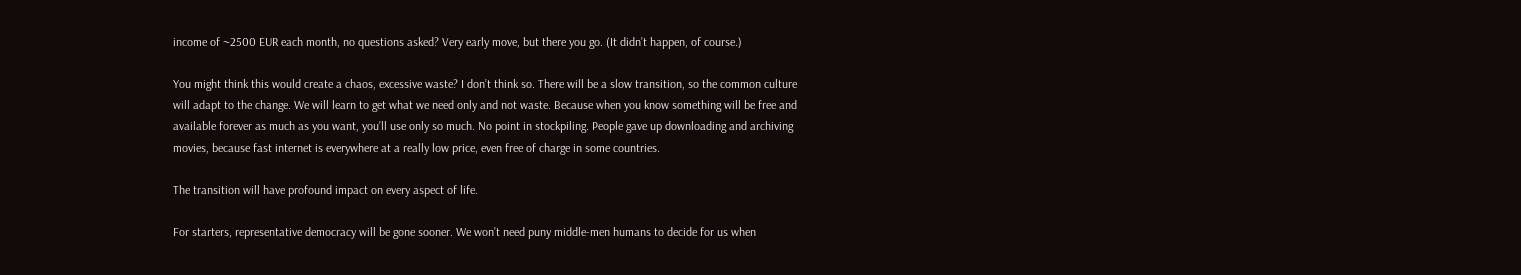income of ~2500 EUR each month, no questions asked? Very early move, but there you go. (It didn’t happen, of course.)

You might think this would create a chaos, excessive waste? I don’t think so. There will be a slow transition, so the common culture will adapt to the change. We will learn to get what we need only and not waste. Because when you know something will be free and available forever as much as you want, you’ll use only so much. No point in stockpiling. People gave up downloading and archiving movies, because fast internet is everywhere at a really low price, even free of charge in some countries.

The transition will have profound impact on every aspect of life.

For starters, representative democracy will be gone sooner. We won’t need puny middle-men humans to decide for us when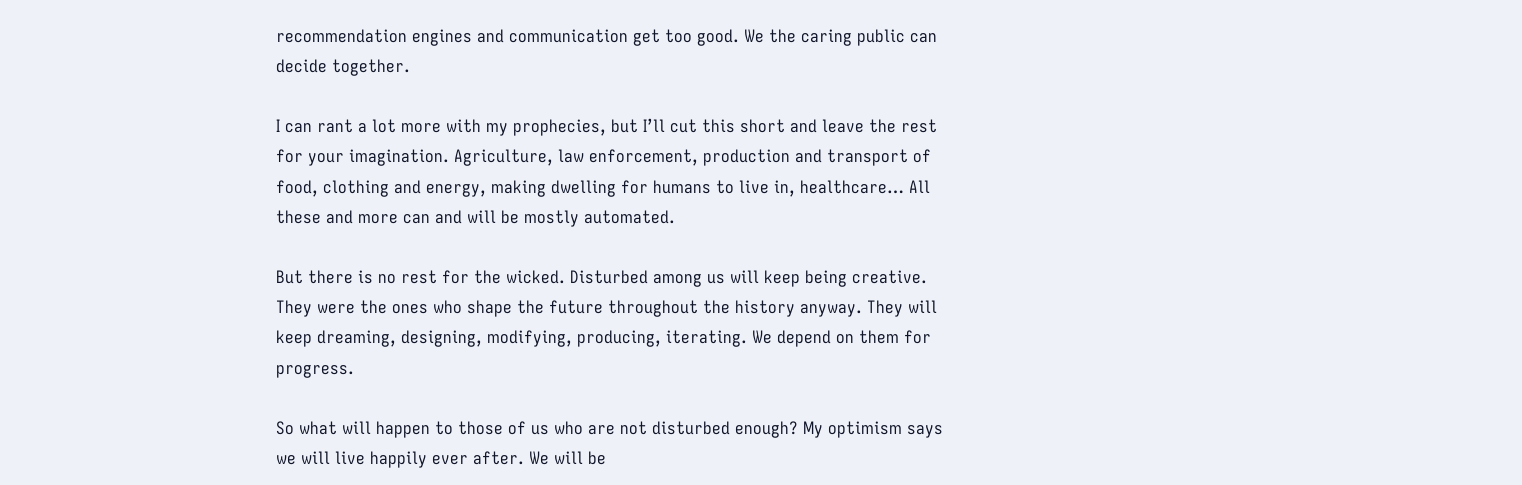recommendation engines and communication get too good. We the caring public can decide together.

I can rant a lot more with my prophecies, but I’ll cut this short and leave the rest for your imagination. Agriculture, law enforcement, production and transport of food, clothing and energy, making dwelling for humans to live in, healthcare… All these and more can and will be mostly automated.

But there is no rest for the wicked. Disturbed among us will keep being creative. They were the ones who shape the future throughout the history anyway. They will keep dreaming, designing, modifying, producing, iterating. We depend on them for progress.

So what will happen to those of us who are not disturbed enough? My optimism says we will live happily ever after. We will be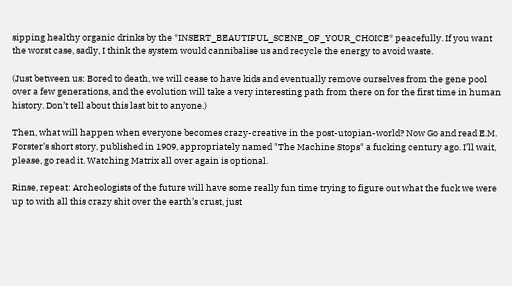sipping healthy organic drinks by the *INSERT_BEAUTIFUL_SCENE_OF_YOUR_CHOICE* peacefully. If you want the worst case, sadly, I think the system would cannibalise us and recycle the energy to avoid waste.

(Just between us: Bored to death, we will cease to have kids and eventually remove ourselves from the gene pool over a few generations, and the evolution will take a very interesting path from there on for the first time in human history. Don’t tell about this last bit to anyone.)

Then, what will happen when everyone becomes crazy-creative in the post-utopian-world? Now Go and read E.M. Forster’s short story, published in 1909, appropriately named "The Machine Stops" a fucking century ago. I’ll wait, please, go read it. Watching Matrix all over again is optional.

Rinse, repeat: Archeologists of the future will have some really fun time trying to figure out what the fuck we were up to with all this crazy shit over the earth’s crust, just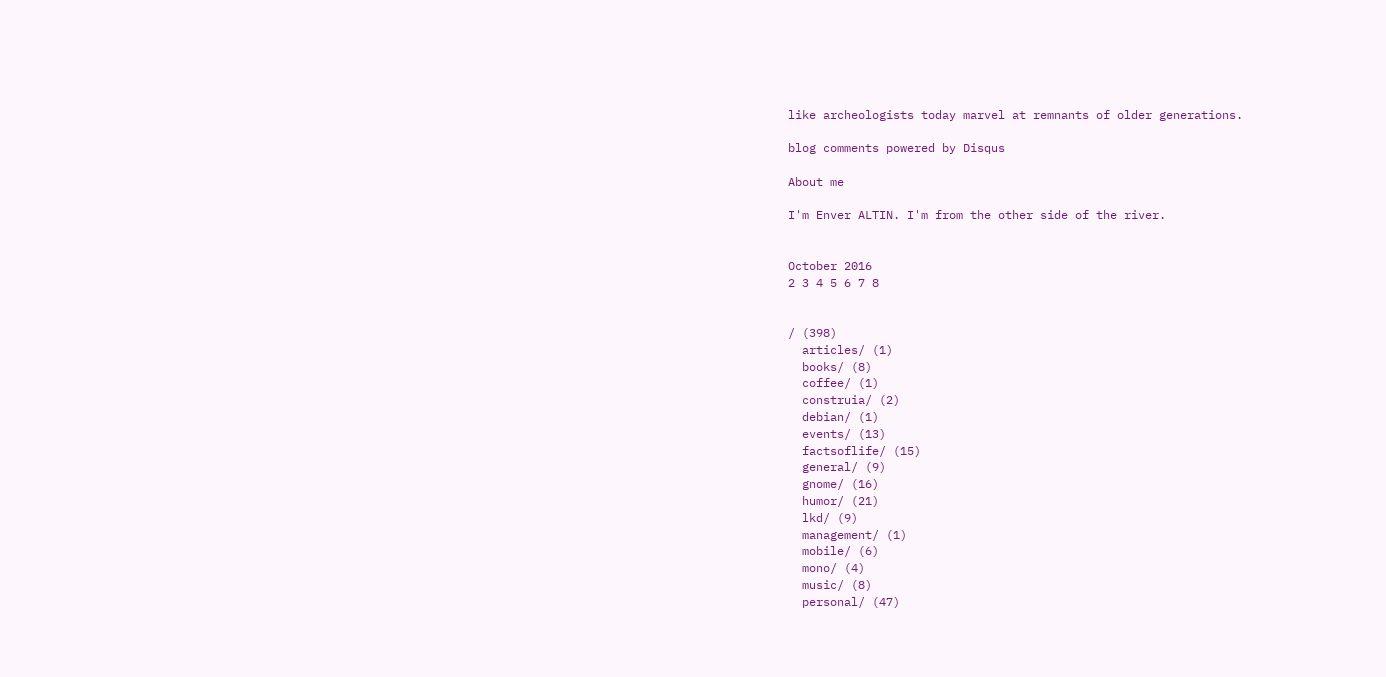like archeologists today marvel at remnants of older generations.

blog comments powered by Disqus

About me

I'm Enver ALTIN. I'm from the other side of the river.


October 2016
2 3 4 5 6 7 8


/ (398)
  articles/ (1)
  books/ (8)
  coffee/ (1)
  construia/ (2)
  debian/ (1)
  events/ (13)
  factsoflife/ (15)
  general/ (9)
  gnome/ (16)
  humor/ (21)
  lkd/ (9)
  management/ (1)
  mobile/ (6)
  mono/ (4)
  music/ (8)
  personal/ (47)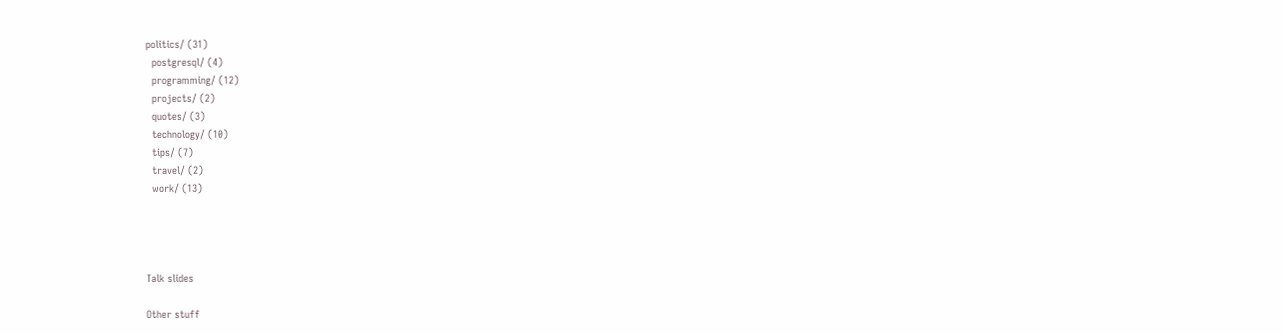politics/ (31)
  postgresql/ (4)
  programming/ (12)
  projects/ (2)
  quotes/ (3)
  technology/ (10)
  tips/ (7)
  travel/ (2)
  work/ (13)




Talk slides

Other stuff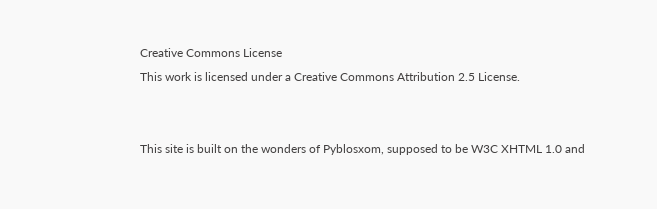Creative Commons License
This work is licensed under a Creative Commons Attribution 2.5 License.


This site is built on the wonders of Pyblosxom, supposed to be W3C XHTML 1.0 and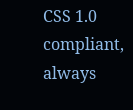CSS 1.0 compliant, always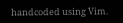handcoded using Vim.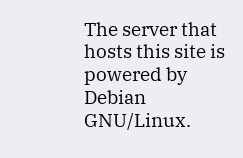The server that hosts this site is powered by Debian GNU/Linux.